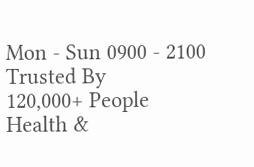Mon - Sun 0900 - 2100
Trusted By
120,000+ People
Health &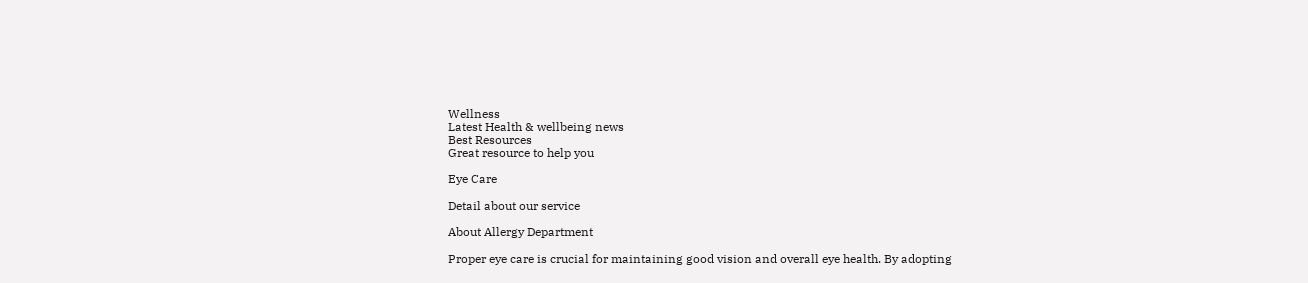Wellness
Latest Health & wellbeing news
Best Resources
Great resource to help you

Eye Care

Detail about our service

About Allergy Department

Proper eye care is crucial for maintaining good vision and overall eye health. By adopting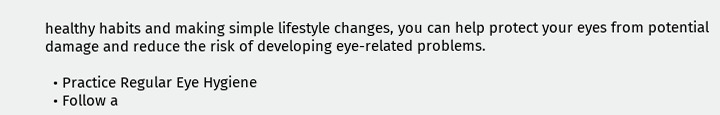healthy habits and making simple lifestyle changes, you can help protect your eyes from potential damage and reduce the risk of developing eye-related problems.

  • Practice Regular Eye Hygiene
  • Follow a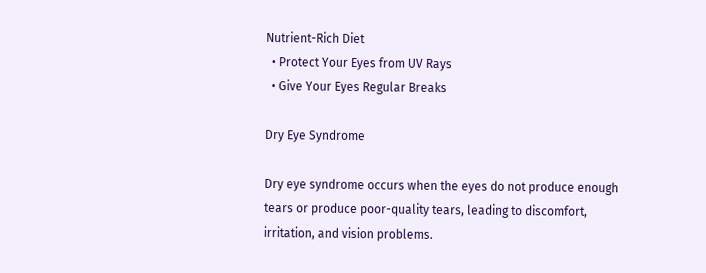Nutrient-Rich Diet
  • Protect Your Eyes from UV Rays
  • Give Your Eyes Regular Breaks

Dry Eye Syndrome

Dry eye syndrome occurs when the eyes do not produce enough tears or produce poor-quality tears, leading to discomfort, irritation, and vision problems.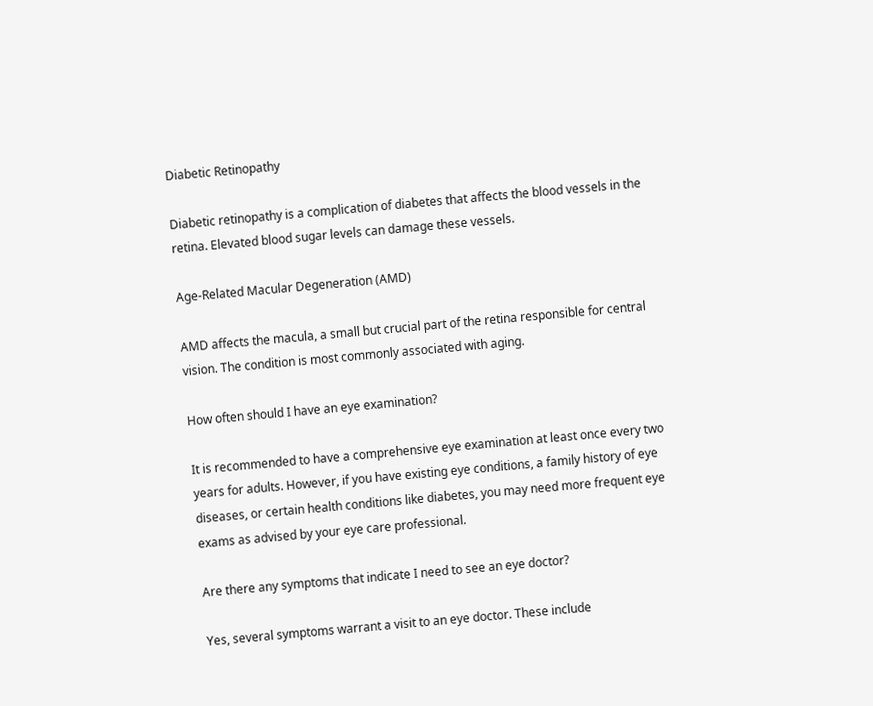Diabetic Retinopathy

Diabetic retinopathy is a complication of diabetes that affects the blood vessels in the retina. Elevated blood sugar levels can damage these vessels.

Age-Related Macular Degeneration (AMD)

AMD affects the macula, a small but crucial part of the retina responsible for central vision. The condition is most commonly associated with aging.

How often should I have an eye examination?

It is recommended to have a comprehensive eye examination at least once every two years for adults. However, if you have existing eye conditions, a family history of eye diseases, or certain health conditions like diabetes, you may need more frequent eye exams as advised by your eye care professional.

Are there any symptoms that indicate I need to see an eye doctor?

Yes, several symptoms warrant a visit to an eye doctor. These include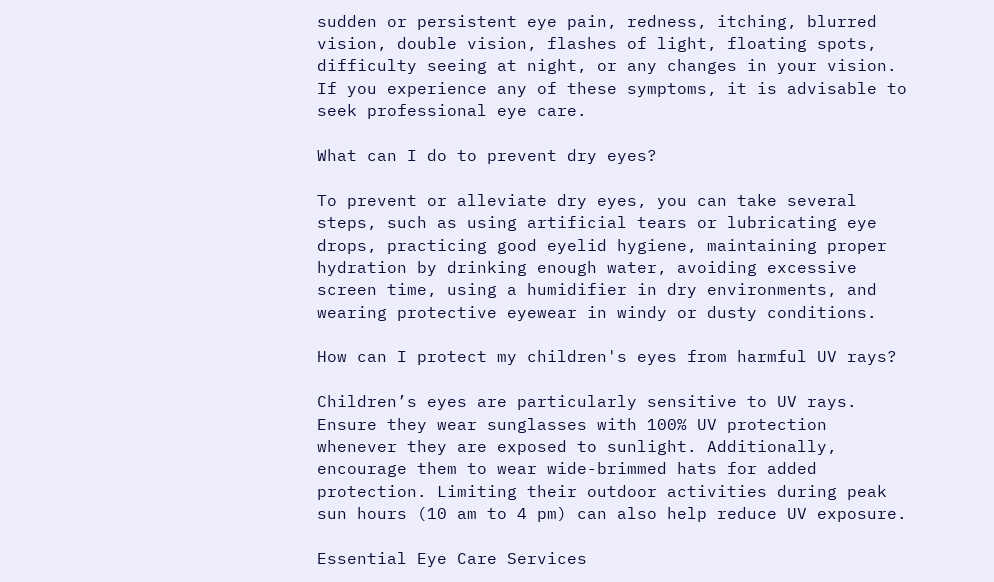sudden or persistent eye pain, redness, itching, blurred vision, double vision, flashes of light, floating spots, difficulty seeing at night, or any changes in your vision. If you experience any of these symptoms, it is advisable to seek professional eye care.

What can I do to prevent dry eyes?

To prevent or alleviate dry eyes, you can take several steps, such as using artificial tears or lubricating eye drops, practicing good eyelid hygiene, maintaining proper hydration by drinking enough water, avoiding excessive screen time, using a humidifier in dry environments, and wearing protective eyewear in windy or dusty conditions.

How can I protect my children's eyes from harmful UV rays?

Children’s eyes are particularly sensitive to UV rays. Ensure they wear sunglasses with 100% UV protection whenever they are exposed to sunlight. Additionally, encourage them to wear wide-brimmed hats for added protection. Limiting their outdoor activities during peak sun hours (10 am to 4 pm) can also help reduce UV exposure.

Essential Eye Care Services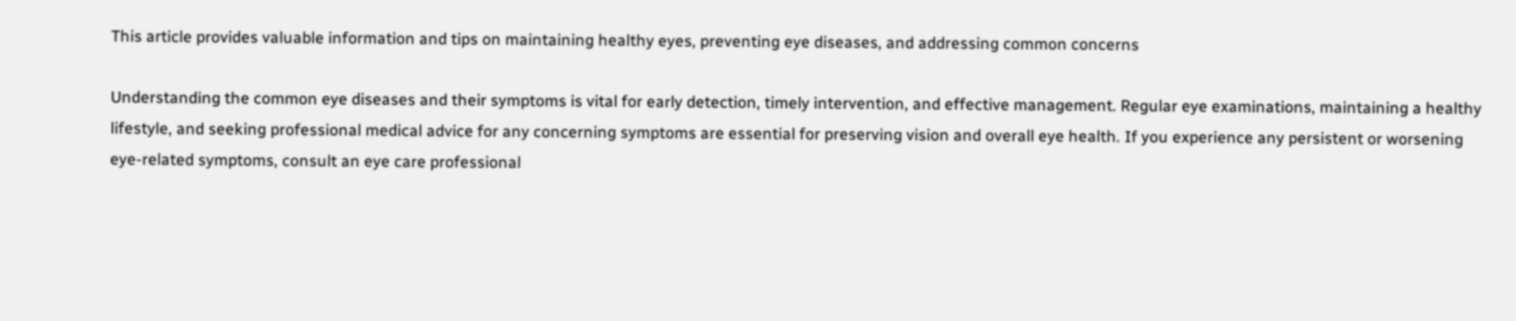This article provides valuable information and tips on maintaining healthy eyes, preventing eye diseases, and addressing common concerns

Understanding the common eye diseases and their symptoms is vital for early detection, timely intervention, and effective management. Regular eye examinations, maintaining a healthy lifestyle, and seeking professional medical advice for any concerning symptoms are essential for preserving vision and overall eye health. If you experience any persistent or worsening eye-related symptoms, consult an eye care professional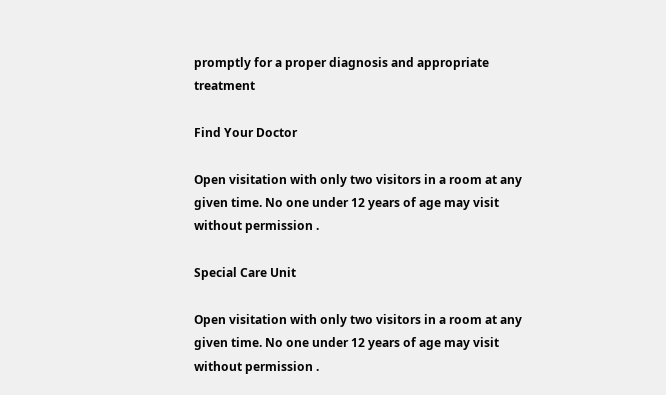promptly for a proper diagnosis and appropriate treatment

Find Your Doctor

Open visitation with only two visitors in a room at any given time. No one under 12 years of age may visit without permission .

Special Care Unit

Open visitation with only two visitors in a room at any given time. No one under 12 years of age may visit without permission .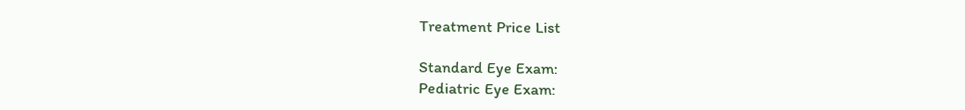Treatment Price List

Standard Eye Exam:
Pediatric Eye Exam: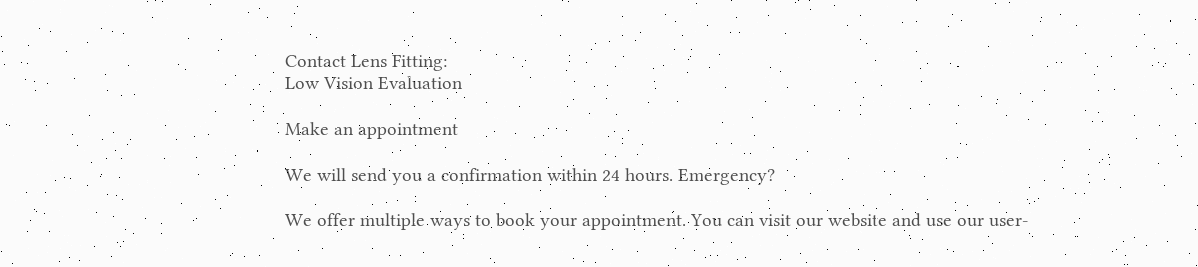Contact Lens Fitting:
Low Vision Evaluation

Make an appointment

We will send you a confirmation within 24 hours. Emergency?

We offer multiple ways to book your appointment. You can visit our website and use our user-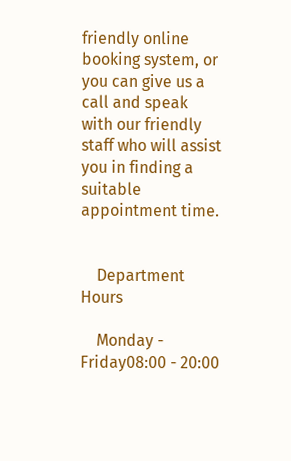friendly online booking system, or you can give us a call and speak with our friendly staff who will assist you in finding a suitable appointment time.


    Department Hours

    Monday - Friday08:00 - 20:00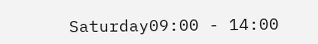Saturday09:00 - 14:00